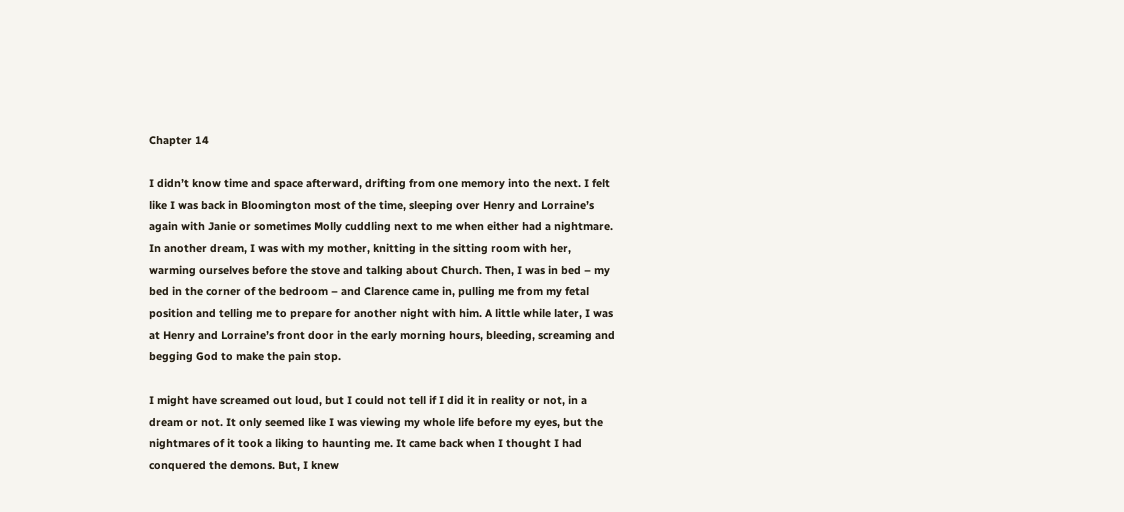Chapter 14

I didn’t know time and space afterward, drifting from one memory into the next. I felt like I was back in Bloomington most of the time, sleeping over Henry and Lorraine’s again with Janie or sometimes Molly cuddling next to me when either had a nightmare. In another dream, I was with my mother, knitting in the sitting room with her, warming ourselves before the stove and talking about Church. Then, I was in bed – my bed in the corner of the bedroom – and Clarence came in, pulling me from my fetal position and telling me to prepare for another night with him. A little while later, I was at Henry and Lorraine’s front door in the early morning hours, bleeding, screaming and begging God to make the pain stop.

I might have screamed out loud, but I could not tell if I did it in reality or not, in a dream or not. It only seemed like I was viewing my whole life before my eyes, but the nightmares of it took a liking to haunting me. It came back when I thought I had conquered the demons. But, I knew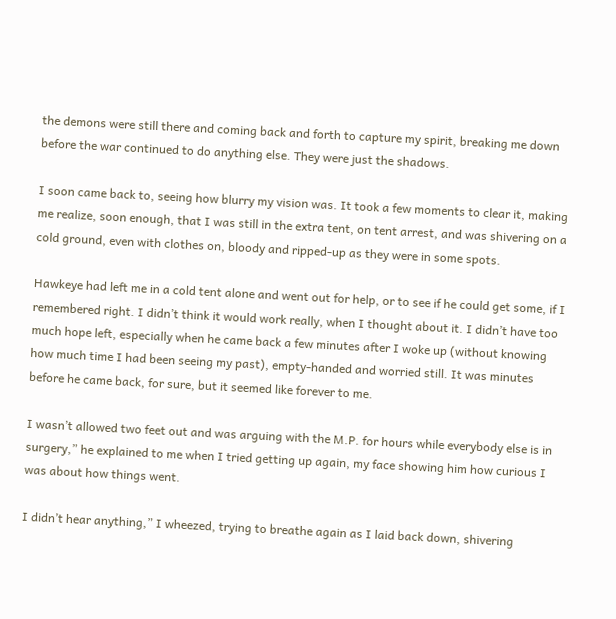the demons were still there and coming back and forth to capture my spirit, breaking me down before the war continued to do anything else. They were just the shadows.

I soon came back to, seeing how blurry my vision was. It took a few moments to clear it, making me realize, soon enough, that I was still in the extra tent, on tent arrest, and was shivering on a cold ground, even with clothes on, bloody and ripped-up as they were in some spots.

Hawkeye had left me in a cold tent alone and went out for help, or to see if he could get some, if I remembered right. I didn’t think it would work really, when I thought about it. I didn’t have too much hope left, especially when he came back a few minutes after I woke up (without knowing how much time I had been seeing my past), empty-handed and worried still. It was minutes before he came back, for sure, but it seemed like forever to me.

I wasn’t allowed two feet out and was arguing with the M.P. for hours while everybody else is in surgery,” he explained to me when I tried getting up again, my face showing him how curious I was about how things went.

I didn’t hear anything,” I wheezed, trying to breathe again as I laid back down, shivering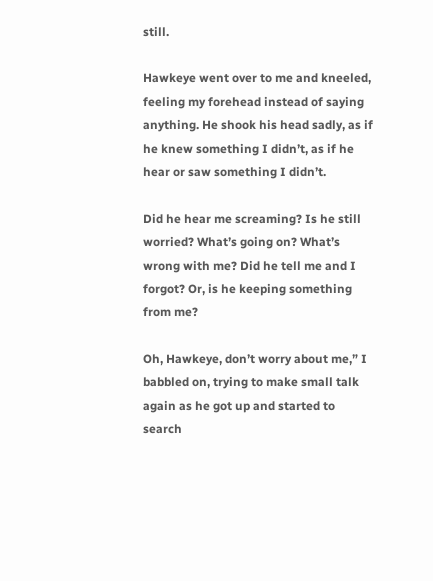still.

Hawkeye went over to me and kneeled, feeling my forehead instead of saying anything. He shook his head sadly, as if he knew something I didn’t, as if he hear or saw something I didn’t.

Did he hear me screaming? Is he still worried? What’s going on? What’s wrong with me? Did he tell me and I forgot? Or, is he keeping something from me?

Oh, Hawkeye, don’t worry about me,” I babbled on, trying to make small talk again as he got up and started to search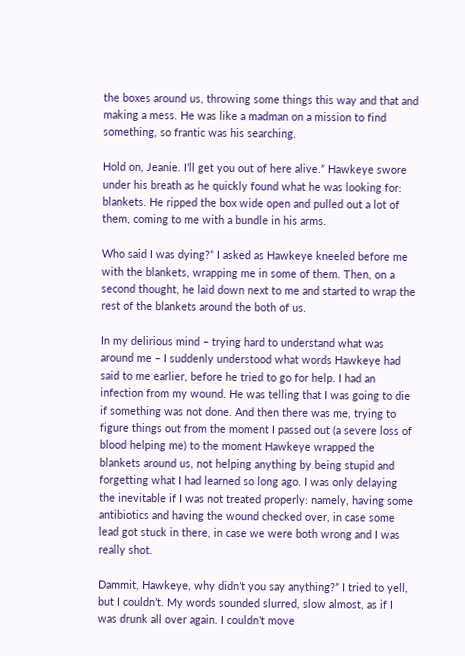the boxes around us, throwing some things this way and that and making a mess. He was like a madman on a mission to find something, so frantic was his searching.

Hold on, Jeanie. I’ll get you out of here alive.” Hawkeye swore under his breath as he quickly found what he was looking for: blankets. He ripped the box wide open and pulled out a lot of them, coming to me with a bundle in his arms.

Who said I was dying?” I asked as Hawkeye kneeled before me with the blankets, wrapping me in some of them. Then, on a second thought, he laid down next to me and started to wrap the rest of the blankets around the both of us.

In my delirious mind – trying hard to understand what was around me – I suddenly understood what words Hawkeye had said to me earlier, before he tried to go for help. I had an infection from my wound. He was telling that I was going to die if something was not done. And then there was me, trying to figure things out from the moment I passed out (a severe loss of blood helping me) to the moment Hawkeye wrapped the blankets around us, not helping anything by being stupid and forgetting what I had learned so long ago. I was only delaying the inevitable if I was not treated properly: namely, having some antibiotics and having the wound checked over, in case some lead got stuck in there, in case we were both wrong and I was really shot.

Dammit, Hawkeye, why didn’t you say anything?” I tried to yell, but I couldn’t. My words sounded slurred, slow almost, as if I was drunk all over again. I couldn’t move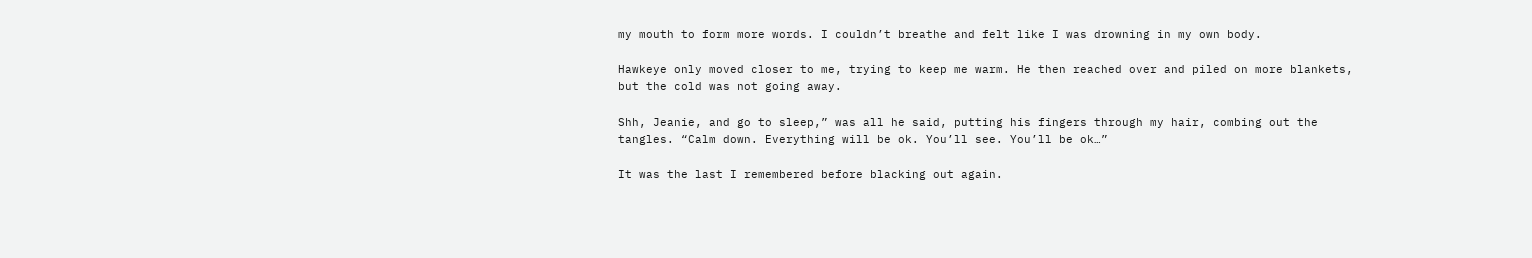my mouth to form more words. I couldn’t breathe and felt like I was drowning in my own body.

Hawkeye only moved closer to me, trying to keep me warm. He then reached over and piled on more blankets, but the cold was not going away.

Shh, Jeanie, and go to sleep,” was all he said, putting his fingers through my hair, combing out the tangles. “Calm down. Everything will be ok. You’ll see. You’ll be ok…”

It was the last I remembered before blacking out again.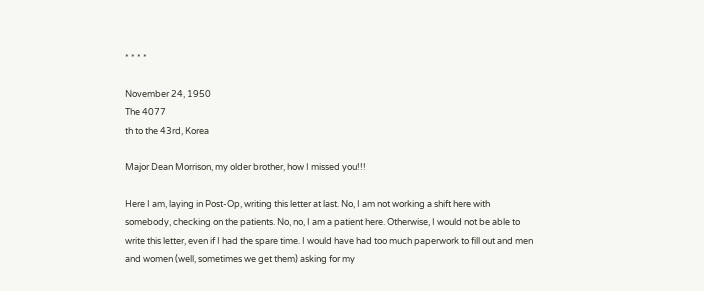* * * *

November 24, 1950
The 4077
th to the 43rd, Korea

Major Dean Morrison, my older brother, how I missed you!!!

Here I am, laying in Post-Op, writing this letter at last. No, I am not working a shift here with somebody, checking on the patients. No, no, I am a patient here. Otherwise, I would not be able to write this letter, even if I had the spare time. I would have had too much paperwork to fill out and men and women (well, sometimes we get them) asking for my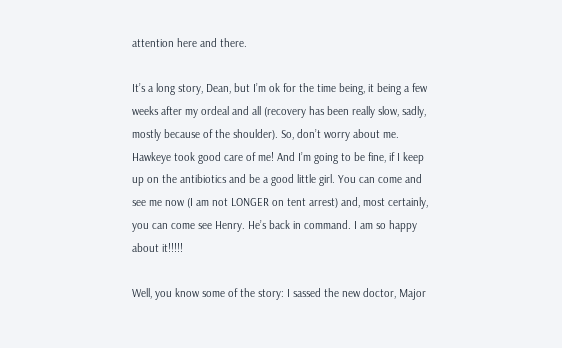attention here and there.

It’s a long story, Dean, but I’m ok for the time being, it being a few weeks after my ordeal and all (recovery has been really slow, sadly, mostly because of the shoulder). So, don’t worry about me. Hawkeye took good care of me! And I’m going to be fine, if I keep up on the antibiotics and be a good little girl. You can come and see me now (I am not LONGER on tent arrest) and, most certainly, you can come see Henry. He’s back in command. I am so happy about it!!!!!

Well, you know some of the story: I sassed the new doctor, Major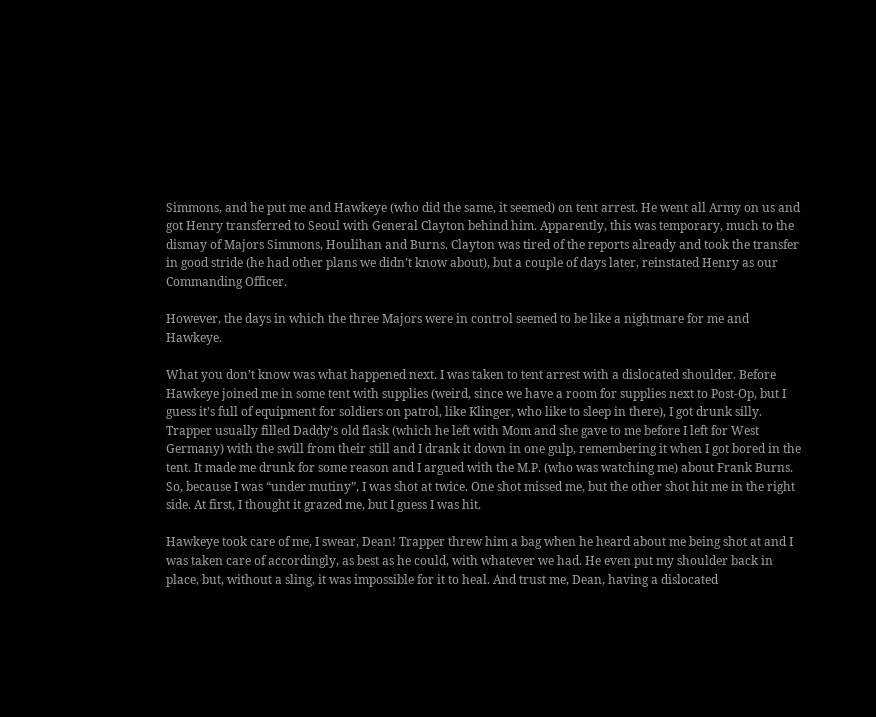Simmons, and he put me and Hawkeye (who did the same, it seemed) on tent arrest. He went all Army on us and got Henry transferred to Seoul with General Clayton behind him. Apparently, this was temporary, much to the dismay of Majors Simmons, Houlihan and Burns. Clayton was tired of the reports already and took the transfer in good stride (he had other plans we didn’t know about), but a couple of days later, reinstated Henry as our Commanding Officer.

However, the days in which the three Majors were in control seemed to be like a nightmare for me and Hawkeye.

What you don’t know was what happened next. I was taken to tent arrest with a dislocated shoulder. Before Hawkeye joined me in some tent with supplies (weird, since we have a room for supplies next to Post-Op, but I guess it’s full of equipment for soldiers on patrol, like Klinger, who like to sleep in there), I got drunk silly. Trapper usually filled Daddy’s old flask (which he left with Mom and she gave to me before I left for West Germany) with the swill from their still and I drank it down in one gulp, remembering it when I got bored in the tent. It made me drunk for some reason and I argued with the M.P. (who was watching me) about Frank Burns. So, because I was “under mutiny”, I was shot at twice. One shot missed me, but the other shot hit me in the right side. At first, I thought it grazed me, but I guess I was hit.

Hawkeye took care of me, I swear, Dean! Trapper threw him a bag when he heard about me being shot at and I was taken care of accordingly, as best as he could, with whatever we had. He even put my shoulder back in place, but, without a sling, it was impossible for it to heal. And trust me, Dean, having a dislocated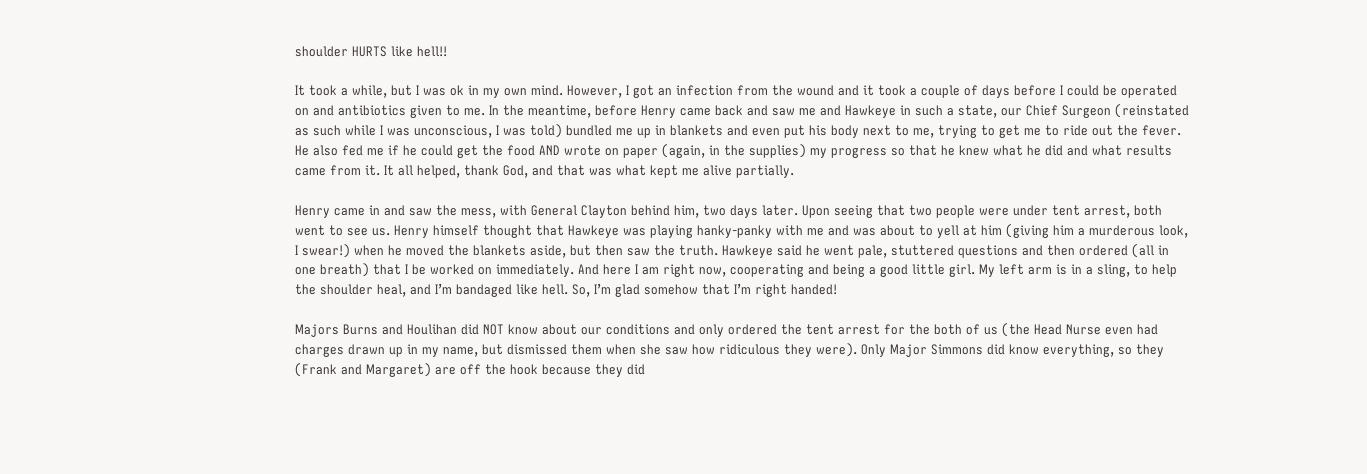shoulder HURTS like hell!!

It took a while, but I was ok in my own mind. However, I got an infection from the wound and it took a couple of days before I could be operated on and antibiotics given to me. In the meantime, before Henry came back and saw me and Hawkeye in such a state, our Chief Surgeon (reinstated as such while I was unconscious, I was told) bundled me up in blankets and even put his body next to me, trying to get me to ride out the fever. He also fed me if he could get the food AND wrote on paper (again, in the supplies) my progress so that he knew what he did and what results came from it. It all helped, thank God, and that was what kept me alive partially.

Henry came in and saw the mess, with General Clayton behind him, two days later. Upon seeing that two people were under tent arrest, both went to see us. Henry himself thought that Hawkeye was playing hanky-panky with me and was about to yell at him (giving him a murderous look, I swear!) when he moved the blankets aside, but then saw the truth. Hawkeye said he went pale, stuttered questions and then ordered (all in one breath) that I be worked on immediately. And here I am right now, cooperating and being a good little girl. My left arm is in a sling, to help the shoulder heal, and I’m bandaged like hell. So, I’m glad somehow that I’m right handed!

Majors Burns and Houlihan did NOT know about our conditions and only ordered the tent arrest for the both of us (the Head Nurse even had charges drawn up in my name, but dismissed them when she saw how ridiculous they were). Only Major Simmons did know everything, so they (Frank and Margaret) are off the hook because they did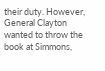their duty. However, General Clayton wanted to throw the book at Simmons,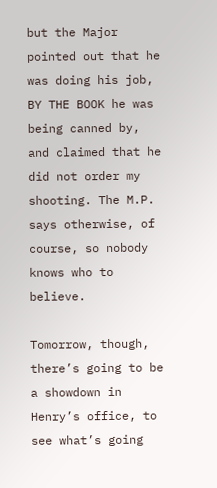but the Major pointed out that he was doing his job, BY THE BOOK he was being canned by, and claimed that he did not order my shooting. The M.P. says otherwise, of course, so nobody knows who to believe.

Tomorrow, though, there’s going to be a showdown in Henry’s office, to see what’s going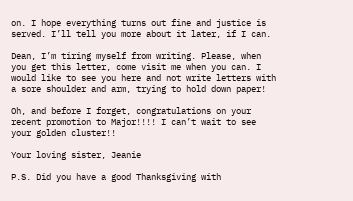on. I hope everything turns out fine and justice is served. I’ll tell you more about it later, if I can.

Dean, I’m tiring myself from writing. Please, when you get this letter, come visit me when you can. I would like to see you here and not write letters with a sore shoulder and arm, trying to hold down paper!

Oh, and before I forget, congratulations on your recent promotion to Major!!!! I can’t wait to see your golden cluster!!

Your loving sister, Jeanie

P.S. Did you have a good Thanksgiving with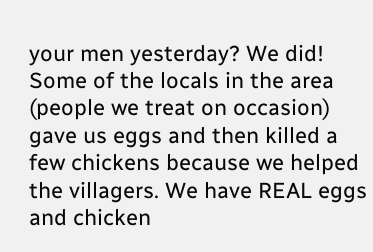your men yesterday? We did! Some of the locals in the area (people we treat on occasion) gave us eggs and then killed a few chickens because we helped the villagers. We have REAL eggs and chicken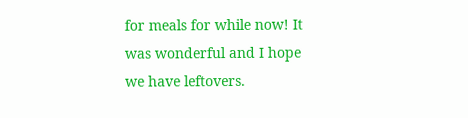for meals for while now! It was wonderful and I hope we have leftovers.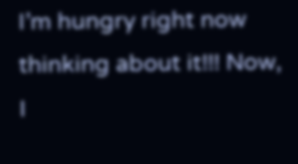I’m hungry right now thinking about it!!! Now, I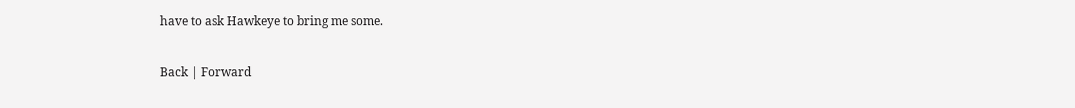have to ask Hawkeye to bring me some.

Back | Forward